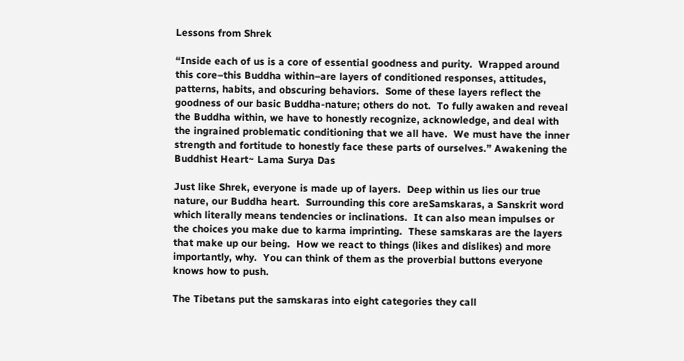Lessons from Shrek

“Inside each of us is a core of essential goodness and purity.  Wrapped around this core–this Buddha within–are layers of conditioned responses, attitudes, patterns, habits, and obscuring behaviors.  Some of these layers reflect the goodness of our basic Buddha-nature; others do not.  To fully awaken and reveal the Buddha within, we have to honestly recognize, acknowledge, and deal with the ingrained problematic conditioning that we all have.  We must have the inner strength and fortitude to honestly face these parts of ourselves.” Awakening the Buddhist Heart~ Lama Surya Das

Just like Shrek, everyone is made up of layers.  Deep within us lies our true nature, our Buddha heart.  Surrounding this core areSamskaras, a Sanskrit word which literally means tendencies or inclinations.  It can also mean impulses or the choices you make due to karma imprinting.  These samskaras are the layers that make up our being.  How we react to things (likes and dislikes) and more importantly, why.  You can think of them as the proverbial buttons everyone knows how to push.

The Tibetans put the samskaras into eight categories they call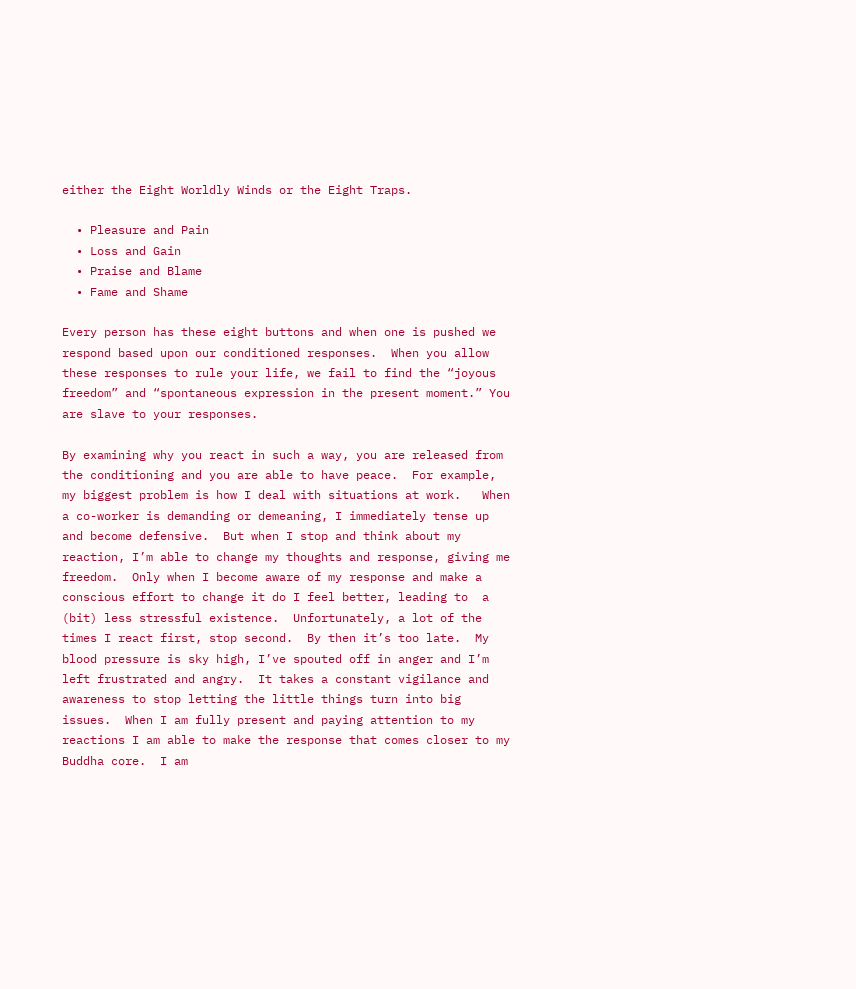either the Eight Worldly Winds or the Eight Traps.

  • Pleasure and Pain
  • Loss and Gain
  • Praise and Blame
  • Fame and Shame

Every person has these eight buttons and when one is pushed we respond based upon our conditioned responses.  When you allow these responses to rule your life, we fail to find the “joyous freedom” and “spontaneous expression in the present moment.” You are slave to your responses.

By examining why you react in such a way, you are released from the conditioning and you are able to have peace.  For example, my biggest problem is how I deal with situations at work.   When a co-worker is demanding or demeaning, I immediately tense up and become defensive.  But when I stop and think about my reaction, I’m able to change my thoughts and response, giving me freedom.  Only when I become aware of my response and make a conscious effort to change it do I feel better, leading to  a (bit) less stressful existence.  Unfortunately, a lot of the times I react first, stop second.  By then it’s too late.  My blood pressure is sky high, I’ve spouted off in anger and I’m left frustrated and angry.  It takes a constant vigilance and awareness to stop letting the little things turn into big issues.  When I am fully present and paying attention to my reactions I am able to make the response that comes closer to my Buddha core.  I am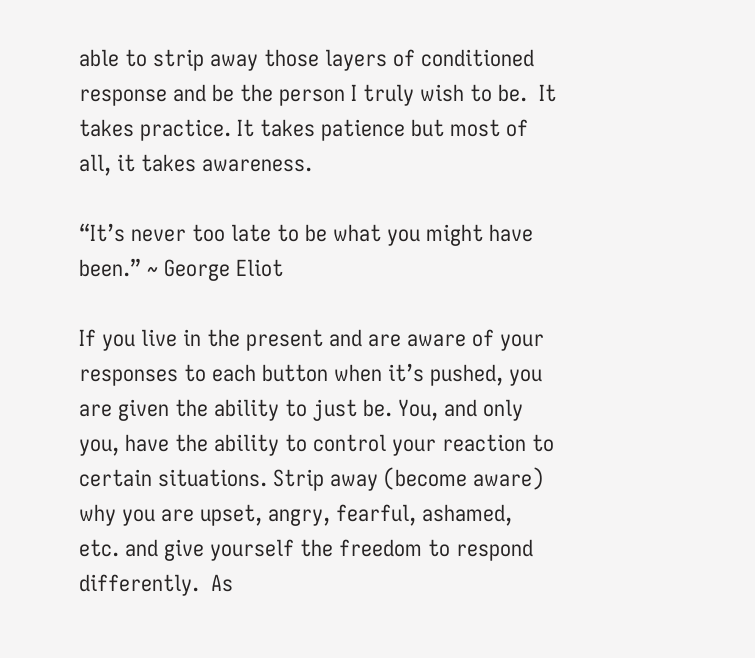able to strip away those layers of conditioned response and be the person I truly wish to be.  It takes practice. It takes patience but most of all, it takes awareness.

“It’s never too late to be what you might have been.” ~ George Eliot

If you live in the present and are aware of your responses to each button when it’s pushed, you are given the ability to just be. You, and only you, have the ability to control your reaction to certain situations. Strip away (become aware) why you are upset, angry, fearful, ashamed, etc. and give yourself the freedom to respond differently.  As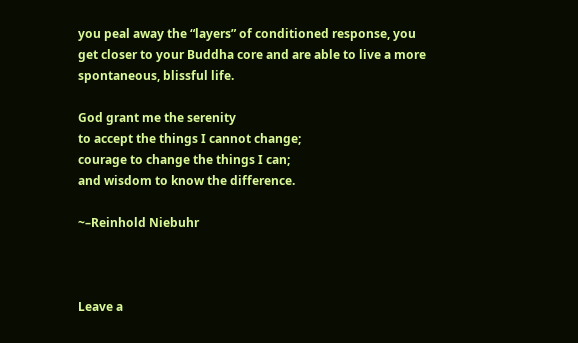you peal away the “layers” of conditioned response, you get closer to your Buddha core and are able to live a more spontaneous, blissful life.

God grant me the serenity
to accept the things I cannot change;
courage to change the things I can;
and wisdom to know the difference.

~–Reinhold Niebuhr



Leave a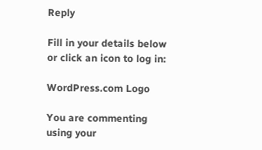Reply

Fill in your details below or click an icon to log in:

WordPress.com Logo

You are commenting using your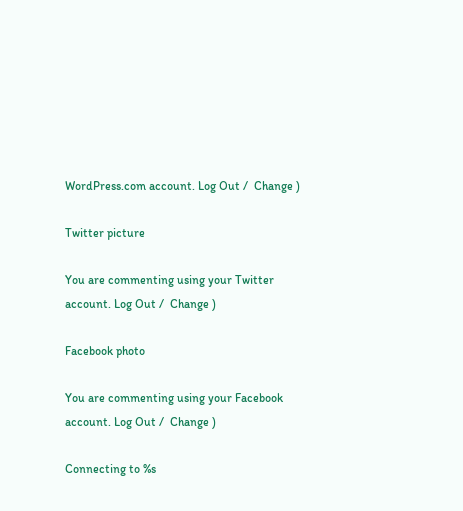WordPress.com account. Log Out /  Change )

Twitter picture

You are commenting using your Twitter account. Log Out /  Change )

Facebook photo

You are commenting using your Facebook account. Log Out /  Change )

Connecting to %s